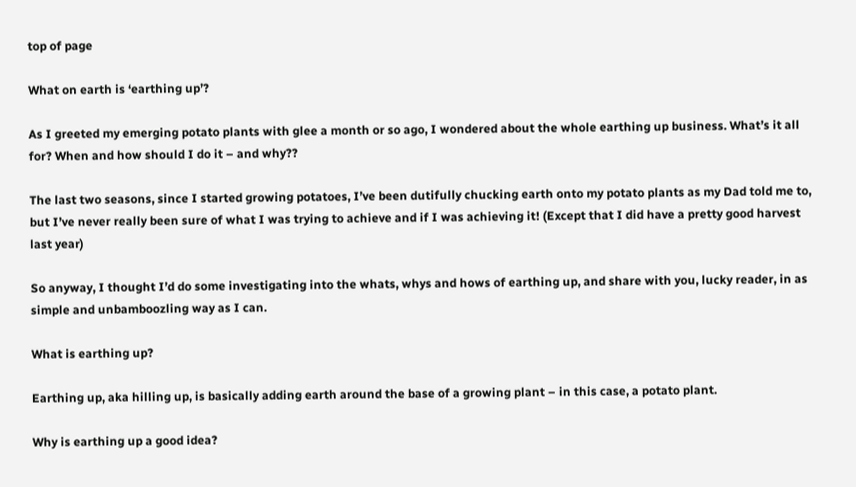top of page

What on earth is ‘earthing up’?

As I greeted my emerging potato plants with glee a month or so ago, I wondered about the whole earthing up business. What’s it all for? When and how should I do it – and why??

The last two seasons, since I started growing potatoes, I’ve been dutifully chucking earth onto my potato plants as my Dad told me to, but I’ve never really been sure of what I was trying to achieve and if I was achieving it! (Except that I did have a pretty good harvest last year)

So anyway, I thought I’d do some investigating into the whats, whys and hows of earthing up, and share with you, lucky reader, in as simple and unbamboozling way as I can.

What is earthing up?

Earthing up, aka hilling up, is basically adding earth around the base of a growing plant – in this case, a potato plant.

Why is earthing up a good idea?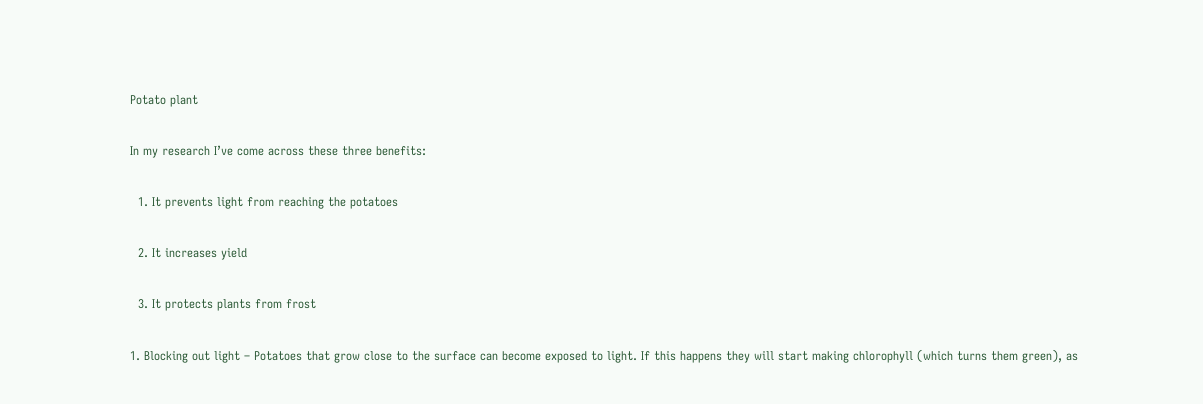Potato plant

In my research I’ve come across these three benefits:

  1. It prevents light from reaching the potatoes

  2. It increases yield

  3. It protects plants from frost

1. Blocking out light – Potatoes that grow close to the surface can become exposed to light. If this happens they will start making chlorophyll (which turns them green), as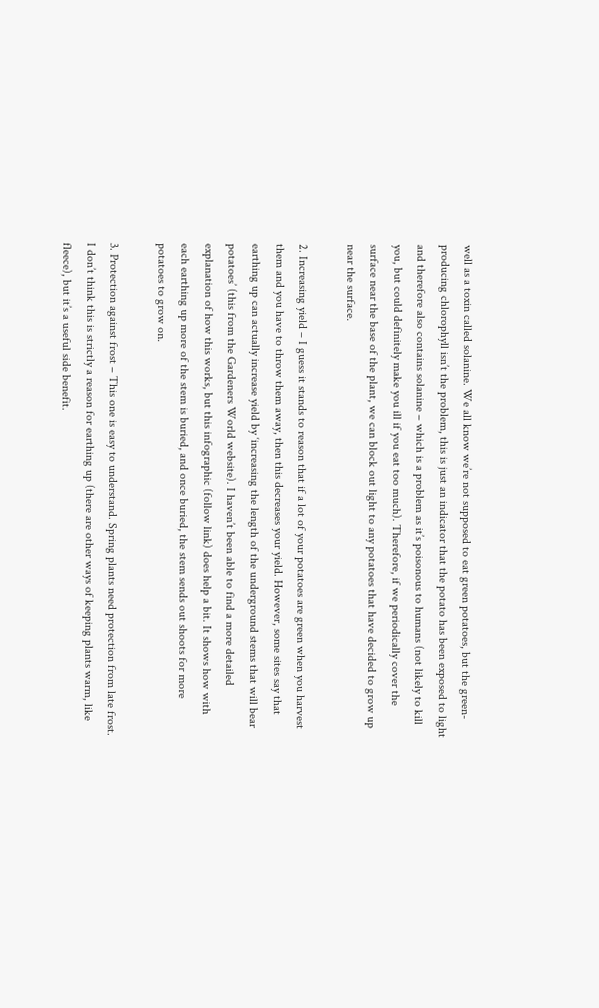well as a toxin called solanine. We all know we’re not supposed to eat green potatoes, but the green-producing chlorophyll isn’t the problem, this is just an indicator that the potato has been exposed to light and therefore also contains solanine – which is a problem as it’s poisonous to humans (not likely to kill you, but could definitely make you ill if you eat too much). Therefore, if we periodically cover the surface near the base of the plant, we can block out light to any potatoes that have decided to grow up near the surface.

2. Increasing yield – I guess it stands to reason that if a lot of your potatoes are green when you harvest them and you have to throw them away, then this decreases your yield. However, some sites say that earthing up can actually increase yield by ‘increasing the length of the underground stems that will bear potatoes’ (this from the Gardeners World website). I haven’t been able to find a more detailed explanation of how this works, but this infographic (follow link) does help a bit. It shows how with each earthing up more of the stem is buried, and once buried, the stem sends out shoots for more potatoes to grow on.

3. Protection against frost – This one is easy to understand. Spring plants need protection from late frost. I don’t think this is strictly a reason for earthing up (there are other ways of keeping plants warm, like fleece), but it’s a useful side benefit.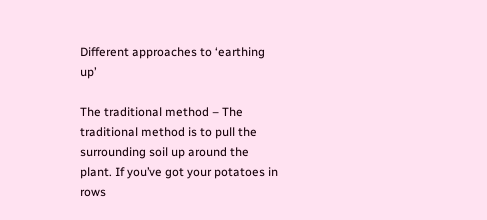Different approaches to ‘earthing up’

The traditional method – The traditional method is to pull the surrounding soil up around the plant. If you’ve got your potatoes in rows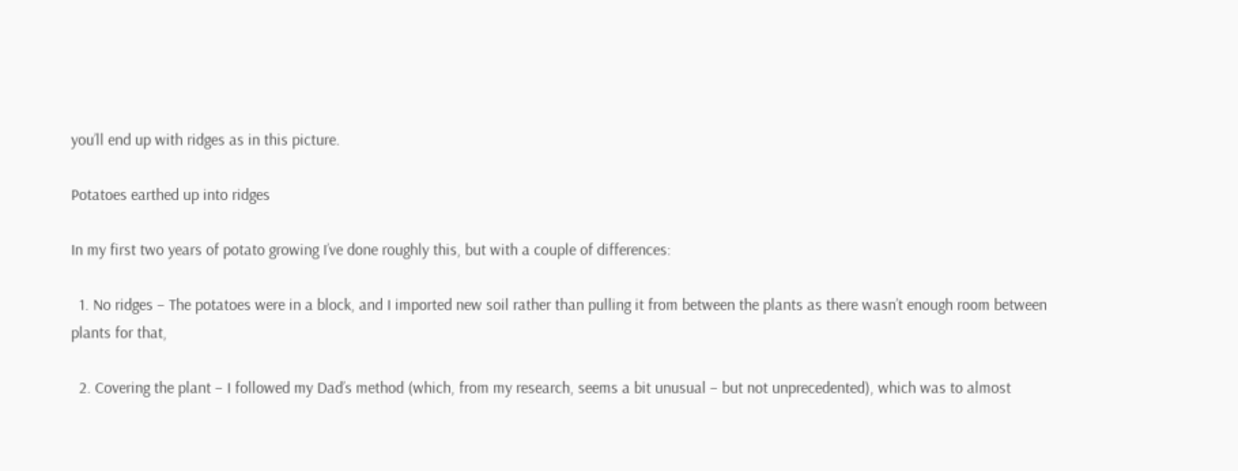you’ll end up with ridges as in this picture.

Potatoes earthed up into ridges

In my first two years of potato growing I’ve done roughly this, but with a couple of differences:

  1. No ridges – The potatoes were in a block, and I imported new soil rather than pulling it from between the plants as there wasn’t enough room between plants for that,

  2. Covering the plant – I followed my Dad’s method (which, from my research, seems a bit unusual – but not unprecedented), which was to almost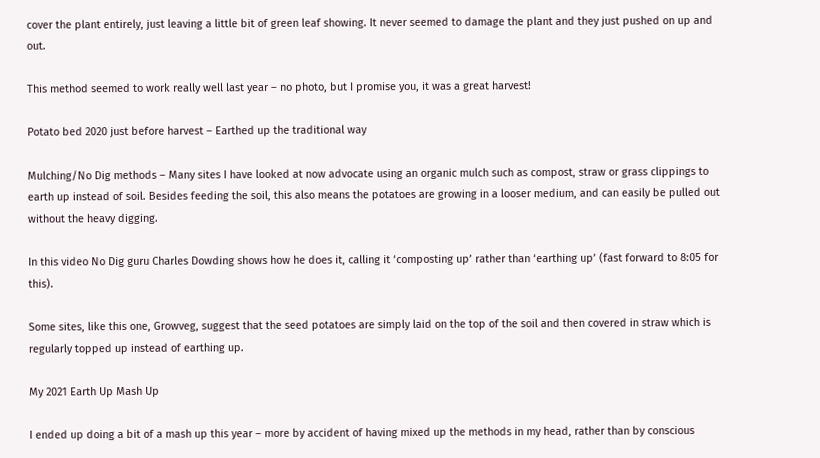cover the plant entirely, just leaving a little bit of green leaf showing. It never seemed to damage the plant and they just pushed on up and out.

This method seemed to work really well last year – no photo, but I promise you, it was a great harvest!

Potato bed 2020 just before harvest – Earthed up the traditional way

Mulching/No Dig methods – Many sites I have looked at now advocate using an organic mulch such as compost, straw or grass clippings to earth up instead of soil. Besides feeding the soil, this also means the potatoes are growing in a looser medium, and can easily be pulled out without the heavy digging.

In this video No Dig guru Charles Dowding shows how he does it, calling it ‘composting up’ rather than ‘earthing up’ (fast forward to 8:05 for this).

Some sites, like this one, Growveg, suggest that the seed potatoes are simply laid on the top of the soil and then covered in straw which is regularly topped up instead of earthing up.

My 2021 Earth Up Mash Up

I ended up doing a bit of a mash up this year – more by accident of having mixed up the methods in my head, rather than by conscious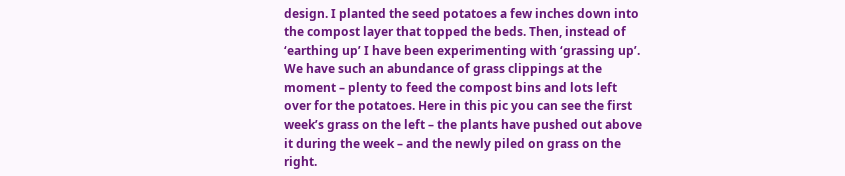design. I planted the seed potatoes a few inches down into the compost layer that topped the beds. Then, instead of ‘earthing up’ I have been experimenting with ‘grassing up’. We have such an abundance of grass clippings at the moment – plenty to feed the compost bins and lots left over for the potatoes. Here in this pic you can see the first week’s grass on the left – the plants have pushed out above it during the week – and the newly piled on grass on the right.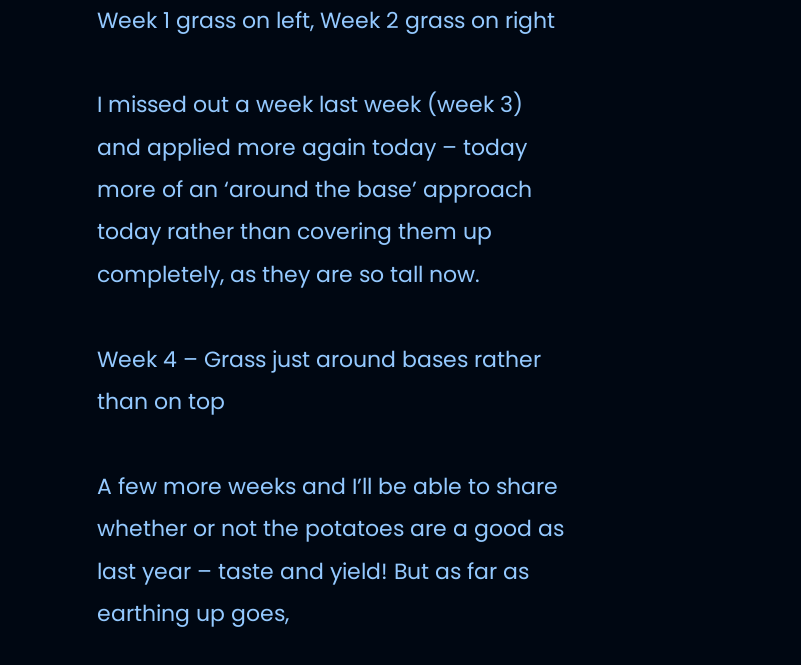Week 1 grass on left, Week 2 grass on right

I missed out a week last week (week 3) and applied more again today – today more of an ‘around the base’ approach today rather than covering them up completely, as they are so tall now.

Week 4 – Grass just around bases rather than on top

A few more weeks and I’ll be able to share whether or not the potatoes are a good as last year – taste and yield! But as far as earthing up goes,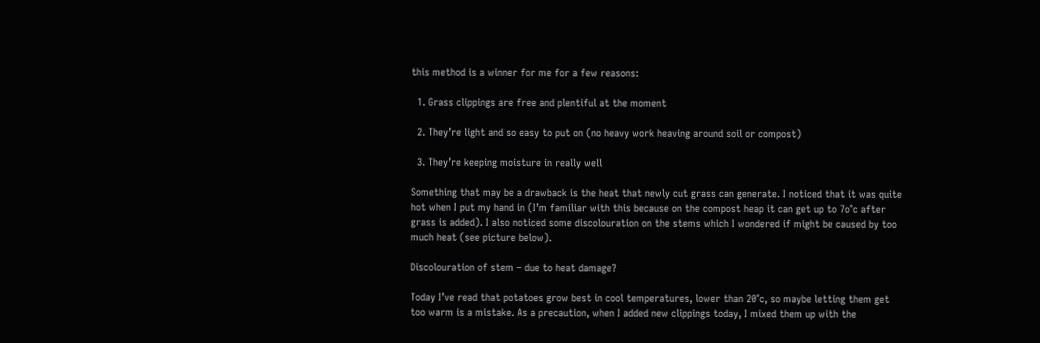this method is a winner for me for a few reasons:

  1. Grass clippings are free and plentiful at the moment

  2. They’re light and so easy to put on (no heavy work heaving around soil or compost)

  3. They’re keeping moisture in really well

Something that may be a drawback is the heat that newly cut grass can generate. I noticed that it was quite hot when I put my hand in (I’m familiar with this because on the compost heap it can get up to 7o°c after grass is added). I also noticed some discolouration on the stems which I wondered if might be caused by too much heat (see picture below).

Discolouration of stem – due to heat damage?

Today I’ve read that potatoes grow best in cool temperatures, lower than 20°c, so maybe letting them get too warm is a mistake. As a precaution, when I added new clippings today, I mixed them up with the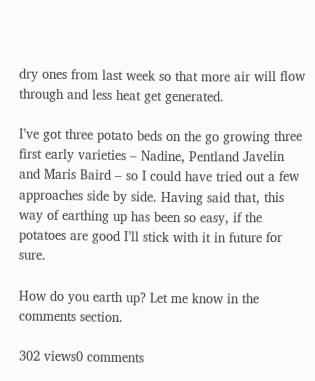dry ones from last week so that more air will flow through and less heat get generated.

I’ve got three potato beds on the go growing three first early varieties – Nadine, Pentland Javelin and Maris Baird – so I could have tried out a few approaches side by side. Having said that, this way of earthing up has been so easy, if the potatoes are good I’ll stick with it in future for sure.

How do you earth up? Let me know in the comments section.

302 views0 comments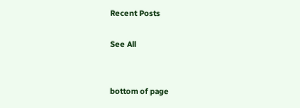Recent Posts

See All


bottom of page